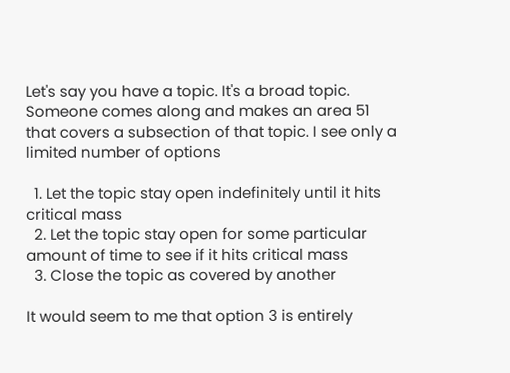Let's say you have a topic. It's a broad topic. Someone comes along and makes an area 51 that covers a subsection of that topic. I see only a limited number of options

  1. Let the topic stay open indefinitely until it hits critical mass
  2. Let the topic stay open for some particular amount of time to see if it hits critical mass
  3. Close the topic as covered by another

It would seem to me that option 3 is entirely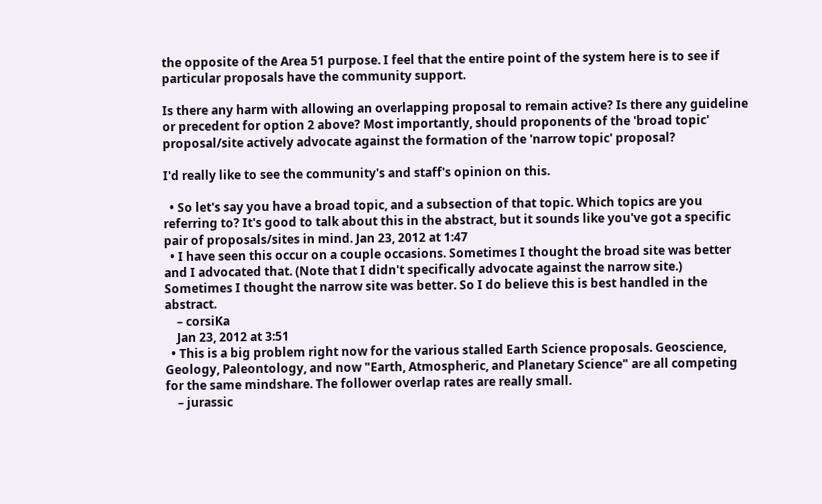the opposite of the Area 51 purpose. I feel that the entire point of the system here is to see if particular proposals have the community support.

Is there any harm with allowing an overlapping proposal to remain active? Is there any guideline or precedent for option 2 above? Most importantly, should proponents of the 'broad topic' proposal/site actively advocate against the formation of the 'narrow topic' proposal?

I'd really like to see the community's and staff's opinion on this.

  • So let's say you have a broad topic, and a subsection of that topic. Which topics are you referring to? It's good to talk about this in the abstract, but it sounds like you've got a specific pair of proposals/sites in mind. Jan 23, 2012 at 1:47
  • I have seen this occur on a couple occasions. Sometimes I thought the broad site was better and I advocated that. (Note that I didn't specifically advocate against the narrow site.) Sometimes I thought the narrow site was better. So I do believe this is best handled in the abstract.
    – corsiKa
    Jan 23, 2012 at 3:51
  • This is a big problem right now for the various stalled Earth Science proposals. Geoscience, Geology, Paleontology, and now "Earth, Atmospheric, and Planetary Science" are all competing for the same mindshare. The follower overlap rates are really small.
    – jurassic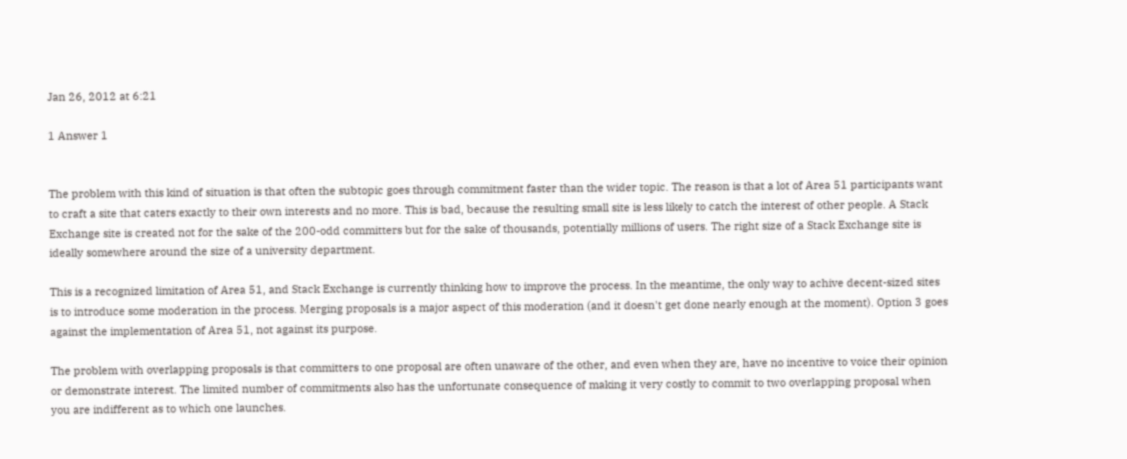Jan 26, 2012 at 6:21

1 Answer 1


The problem with this kind of situation is that often the subtopic goes through commitment faster than the wider topic. The reason is that a lot of Area 51 participants want to craft a site that caters exactly to their own interests and no more. This is bad, because the resulting small site is less likely to catch the interest of other people. A Stack Exchange site is created not for the sake of the 200-odd committers but for the sake of thousands, potentially millions of users. The right size of a Stack Exchange site is ideally somewhere around the size of a university department.

This is a recognized limitation of Area 51, and Stack Exchange is currently thinking how to improve the process. In the meantime, the only way to achive decent-sized sites is to introduce some moderation in the process. Merging proposals is a major aspect of this moderation (and it doesn't get done nearly enough at the moment). Option 3 goes against the implementation of Area 51, not against its purpose.

The problem with overlapping proposals is that committers to one proposal are often unaware of the other, and even when they are, have no incentive to voice their opinion or demonstrate interest. The limited number of commitments also has the unfortunate consequence of making it very costly to commit to two overlapping proposal when you are indifferent as to which one launches.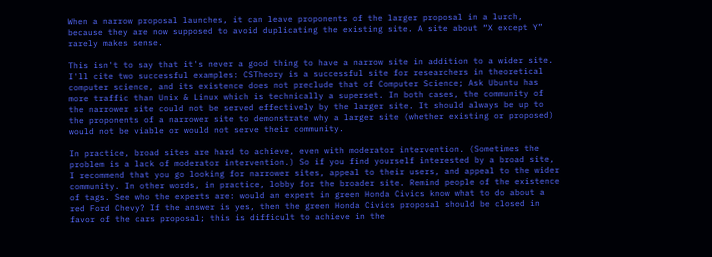When a narrow proposal launches, it can leave proponents of the larger proposal in a lurch, because they are now supposed to avoid duplicating the existing site. A site about “X except Y” rarely makes sense.

This isn't to say that it's never a good thing to have a narrow site in addition to a wider site. I'll cite two successful examples: CSTheory is a successful site for researchers in theoretical computer science, and its existence does not preclude that of Computer Science; Ask Ubuntu has more traffic than Unix & Linux which is technically a superset. In both cases, the community of the narrower site could not be served effectively by the larger site. It should always be up to the proponents of a narrower site to demonstrate why a larger site (whether existing or proposed) would not be viable or would not serve their community.

In practice, broad sites are hard to achieve, even with moderator intervention. (Sometimes the problem is a lack of moderator intervention.) So if you find yourself interested by a broad site, I recommend that you go looking for narrower sites, appeal to their users, and appeal to the wider community. In other words, in practice, lobby for the broader site. Remind people of the existence of tags. See who the experts are: would an expert in green Honda Civics know what to do about a red Ford Chevy? If the answer is yes, then the green Honda Civics proposal should be closed in favor of the cars proposal; this is difficult to achieve in the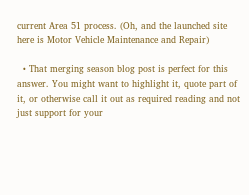current Area 51 process. (Oh, and the launched site here is Motor Vehicle Maintenance and Repair)

  • That merging season blog post is perfect for this answer. You might want to highlight it, quote part of it, or otherwise call it out as required reading and not just support for your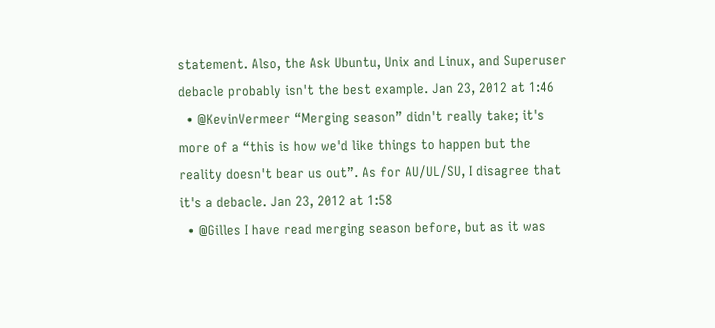statement. Also, the Ask Ubuntu, Unix and Linux, and Superuser debacle probably isn't the best example. Jan 23, 2012 at 1:46
  • @KevinVermeer “Merging season” didn't really take; it's more of a “this is how we'd like things to happen but the reality doesn't bear us out”. As for AU/UL/SU, I disagree that it's a debacle. Jan 23, 2012 at 1:58
  • @Gilles I have read merging season before, but as it was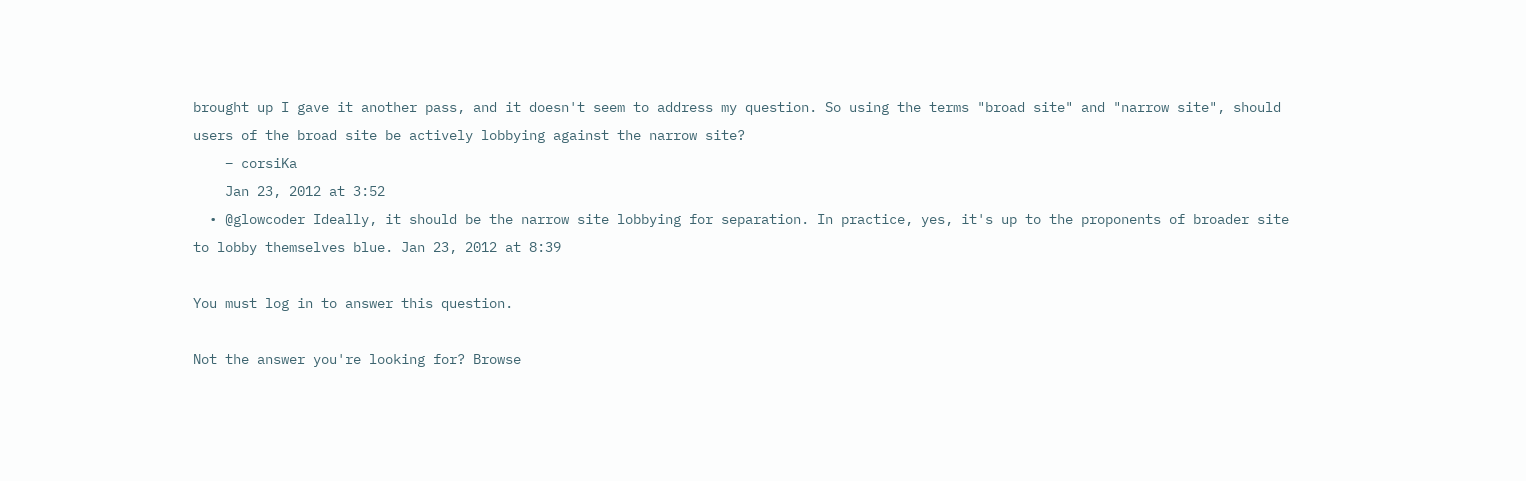brought up I gave it another pass, and it doesn't seem to address my question. So using the terms "broad site" and "narrow site", should users of the broad site be actively lobbying against the narrow site?
    – corsiKa
    Jan 23, 2012 at 3:52
  • @glowcoder Ideally, it should be the narrow site lobbying for separation. In practice, yes, it's up to the proponents of broader site to lobby themselves blue. Jan 23, 2012 at 8:39

You must log in to answer this question.

Not the answer you're looking for? Browse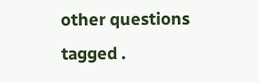other questions tagged .